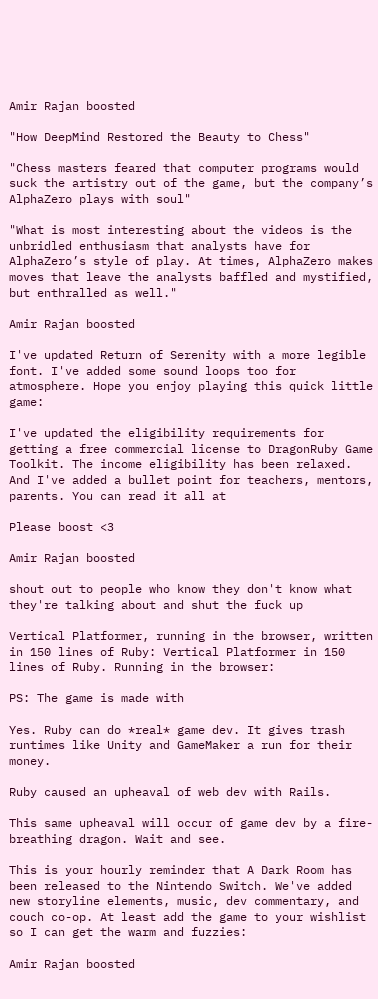Amir Rajan boosted

"How DeepMind Restored the Beauty to Chess"

"Chess masters feared that computer programs would suck the artistry out of the game, but the company’s AlphaZero plays with soul"

"What is most interesting about the videos is the unbridled enthusiasm that analysts have for AlphaZero’s style of play. At times, AlphaZero makes moves that leave the analysts baffled and mystified, but enthralled as well."

Amir Rajan boosted

I've updated Return of Serenity with a more legible font. I've added some sound loops too for atmosphere. Hope you enjoy playing this quick little game:

I've updated the eligibility requirements for getting a free commercial license to DragonRuby Game Toolkit. The income eligibility has been relaxed. And I've added a bullet point for teachers, mentors, parents. You can read it all at

Please boost <3

Amir Rajan boosted

shout out to people who know they don't know what they're talking about and shut the fuck up

Vertical Platformer, running in the browser, written in 150 lines of Ruby: Vertical Platformer in 150 lines of Ruby. Running in the browser:

PS: The game is made with

Yes. Ruby can do *real* game dev. It gives trash runtimes like Unity and GameMaker a run for their money.

Ruby caused an upheaval of web dev with Rails.

This same upheaval will occur of game dev by a fire-breathing dragon. Wait and see.

This is your hourly reminder that A Dark Room has been released to the Nintendo Switch. We've added new storyline elements, music, dev commentary, and couch co-op. At least add the game to your wishlist so I can get the warm and fuzzies:

Amir Rajan boosted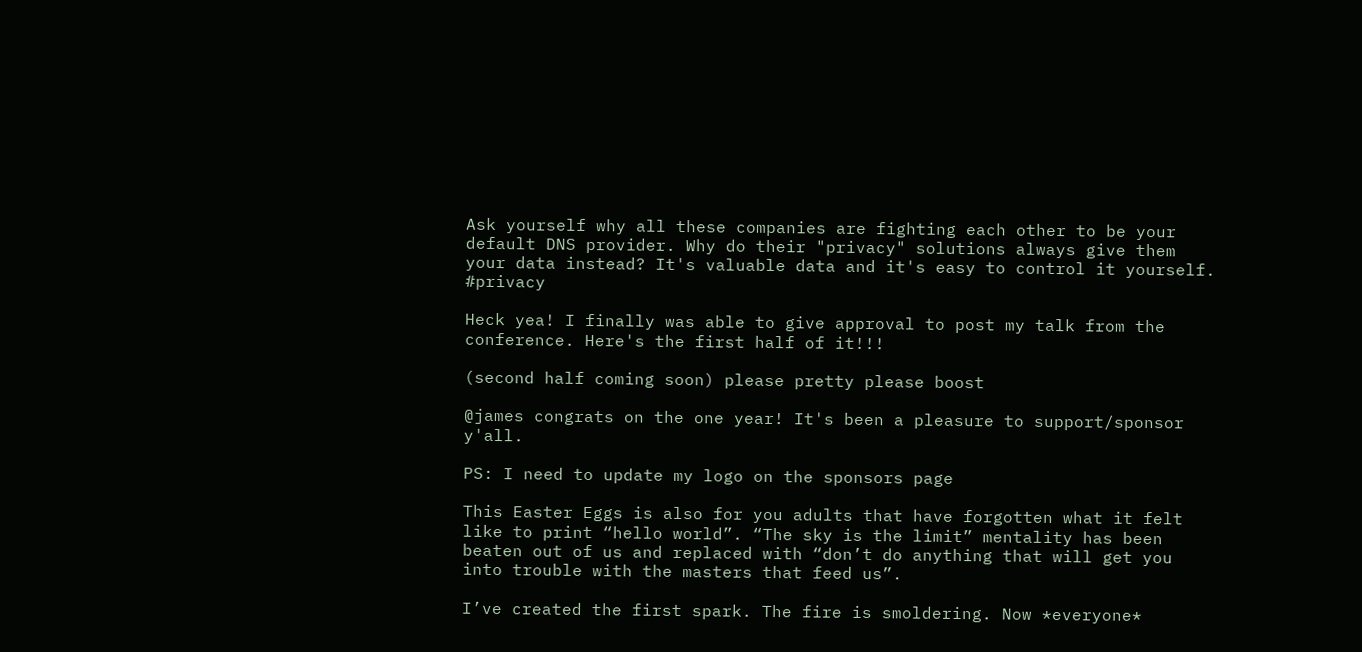Ask yourself why all these companies are fighting each other to be your default DNS provider. Why do their "privacy" solutions always give them your data instead? It's valuable data and it's easy to control it yourself. #privacy

Heck yea! I finally was able to give approval to post my talk from the conference. Here's the first half of it!!!

(second half coming soon) please pretty please boost

@james congrats on the one year! It's been a pleasure to support/sponsor y'all.

PS: I need to update my logo on the sponsors page

This Easter Eggs is also for you adults that have forgotten what it felt like to print “hello world”. “The sky is the limit” mentality has been beaten out of us and replaced with “don’t do anything that will get you into trouble with the masters that feed us”.

I’ve created the first spark. The fire is smoldering. Now *everyone*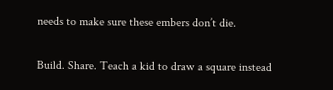needs to make sure these embers don’t die.

Build. Share. Teach a kid to draw a square instead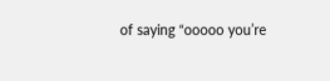of saying “ooooo you’re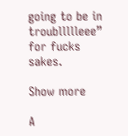going to be in troubllllleee” for fucks sakes.

Show more

A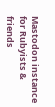Mastodon instance for Rubyists & friends